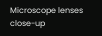Microscope lenses close-up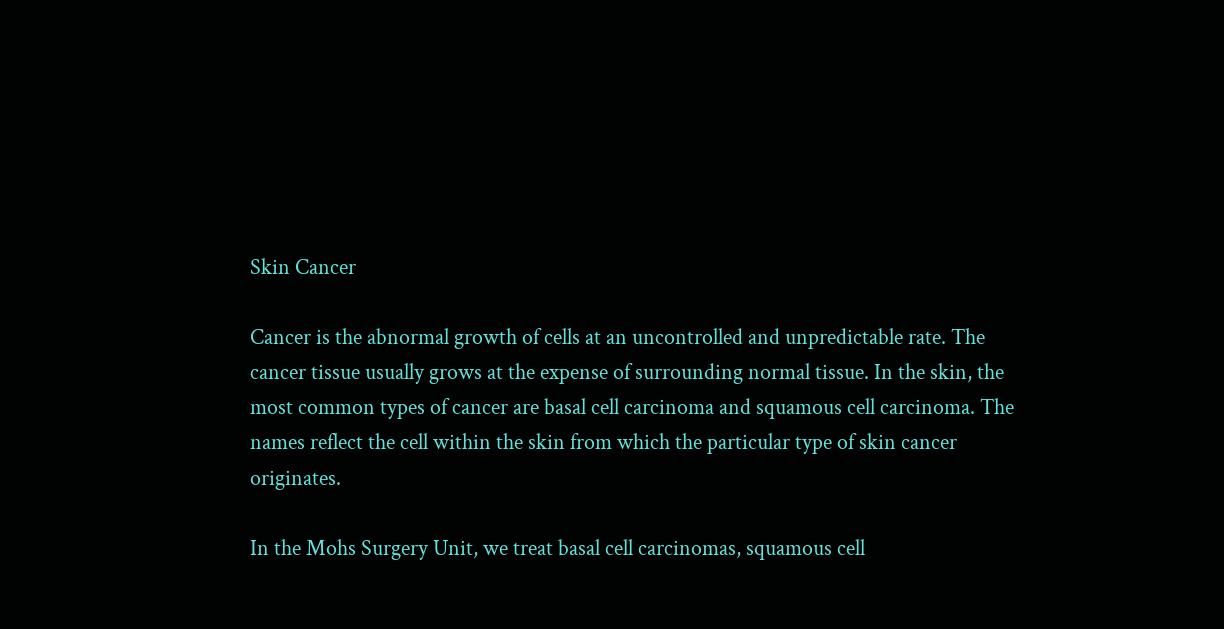Skin Cancer

Cancer is the abnormal growth of cells at an uncontrolled and unpredictable rate. The cancer tissue usually grows at the expense of surrounding normal tissue. In the skin, the most common types of cancer are basal cell carcinoma and squamous cell carcinoma. The names reflect the cell within the skin from which the particular type of skin cancer originates.

In the Mohs Surgery Unit, we treat basal cell carcinomas, squamous cell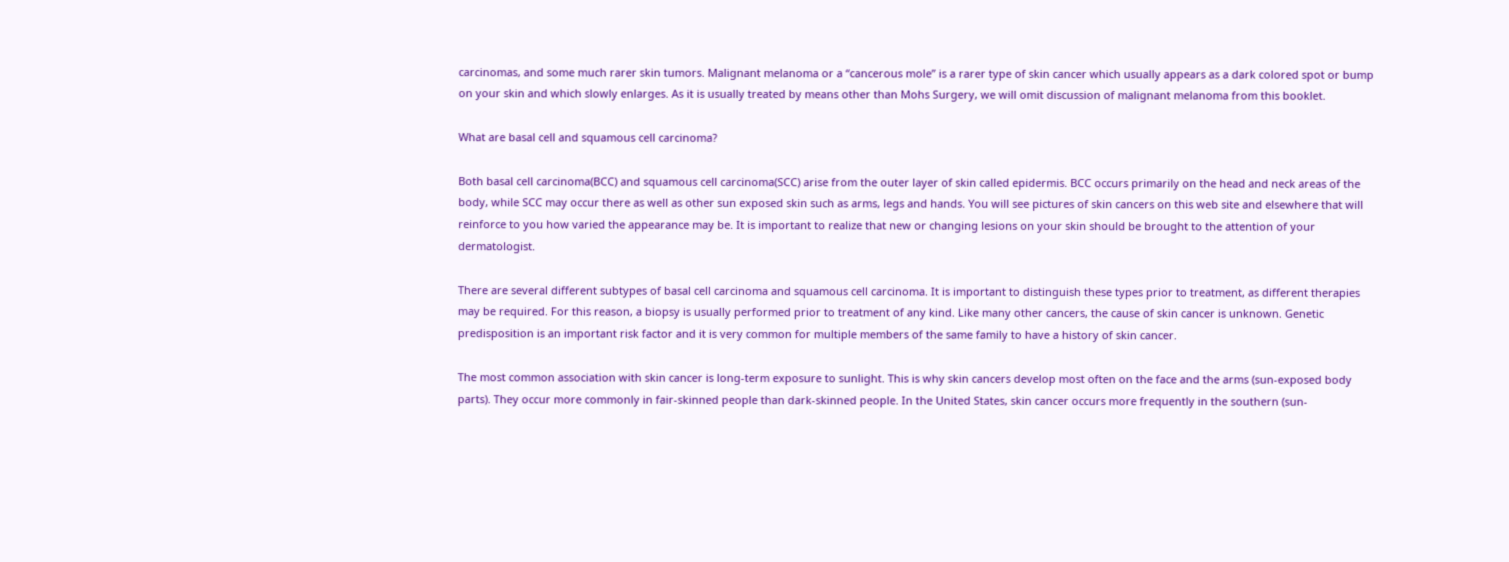carcinomas, and some much rarer skin tumors. Malignant melanoma or a “cancerous mole” is a rarer type of skin cancer which usually appears as a dark colored spot or bump on your skin and which slowly enlarges. As it is usually treated by means other than Mohs Surgery, we will omit discussion of malignant melanoma from this booklet.

What are basal cell and squamous cell carcinoma?

Both basal cell carcinoma(BCC) and squamous cell carcinoma(SCC) arise from the outer layer of skin called epidermis. BCC occurs primarily on the head and neck areas of the body, while SCC may occur there as well as other sun exposed skin such as arms, legs and hands. You will see pictures of skin cancers on this web site and elsewhere that will reinforce to you how varied the appearance may be. It is important to realize that new or changing lesions on your skin should be brought to the attention of your dermatologist.

There are several different subtypes of basal cell carcinoma and squamous cell carcinoma. It is important to distinguish these types prior to treatment, as different therapies may be required. For this reason, a biopsy is usually performed prior to treatment of any kind. Like many other cancers, the cause of skin cancer is unknown. Genetic predisposition is an important risk factor and it is very common for multiple members of the same family to have a history of skin cancer.

The most common association with skin cancer is long-term exposure to sunlight. This is why skin cancers develop most often on the face and the arms (sun-exposed body parts). They occur more commonly in fair-skinned people than dark-skinned people. In the United States, skin cancer occurs more frequently in the southern (sun-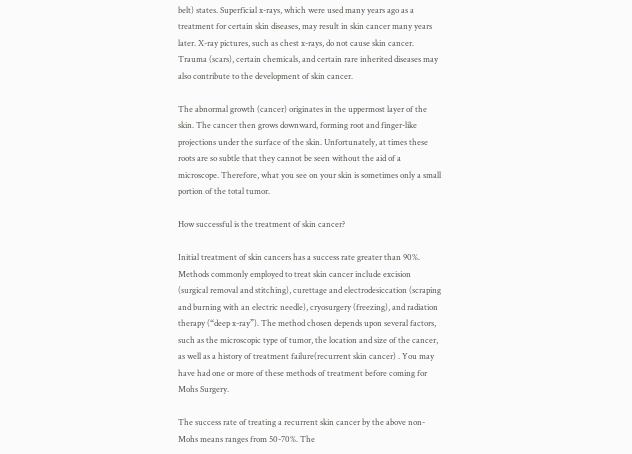belt) states. Superficial x-rays, which were used many years ago as a treatment for certain skin diseases, may result in skin cancer many years later. X-ray pictures, such as chest x-rays, do not cause skin cancer. Trauma (scars), certain chemicals, and certain rare inherited diseases may also contribute to the development of skin cancer.

The abnormal growth (cancer) originates in the uppermost layer of the skin. The cancer then grows downward, forming root and finger-like projections under the surface of the skin. Unfortunately, at times these roots are so subtle that they cannot be seen without the aid of a microscope. Therefore, what you see on your skin is sometimes only a small portion of the total tumor.

How successful is the treatment of skin cancer?

Initial treatment of skin cancers has a success rate greater than 90%. Methods commonly employed to treat skin cancer include excision (surgical removal and stitching), curettage and electrodesiccation (scraping and burning with an electric needle), cryosurgery (freezing), and radiation therapy (“deep x-ray”). The method chosen depends upon several factors, such as the microscopic type of tumor, the location and size of the cancer, as well as a history of treatment failure(recurrent skin cancer) . You may have had one or more of these methods of treatment before coming for Mohs Surgery.

The success rate of treating a recurrent skin cancer by the above non-Mohs means ranges from 50-70%. The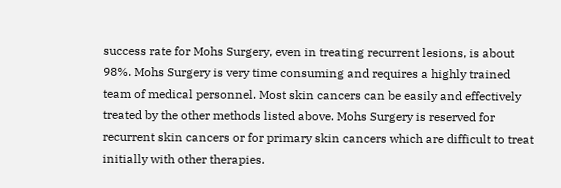success rate for Mohs Surgery, even in treating recurrent lesions, is about 98%. Mohs Surgery is very time consuming and requires a highly trained team of medical personnel. Most skin cancers can be easily and effectively treated by the other methods listed above. Mohs Surgery is reserved for recurrent skin cancers or for primary skin cancers which are difficult to treat initially with other therapies.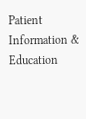Patient Information & Education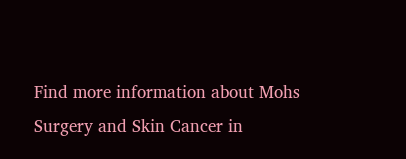Find more information about Mohs Surgery and Skin Cancer in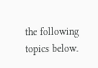the following topics below.